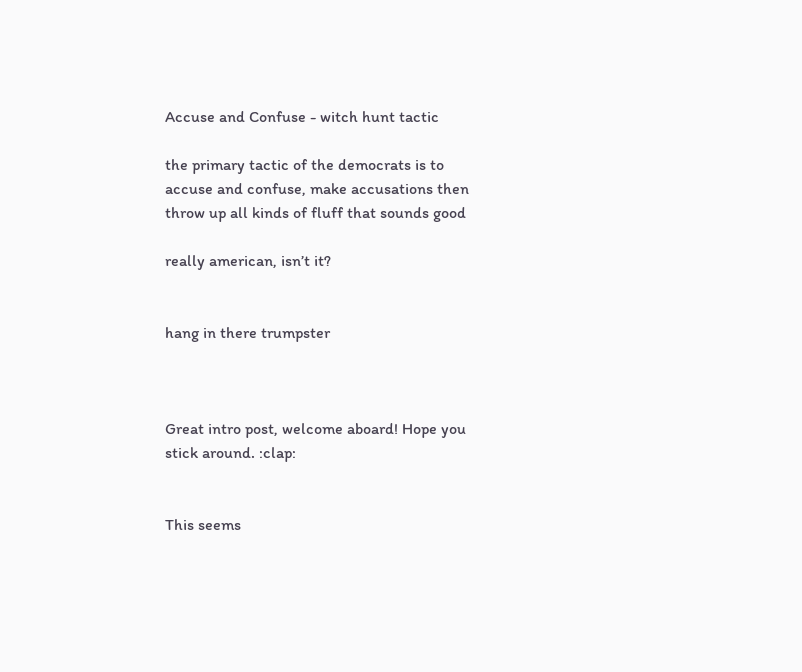Accuse and Confuse - witch hunt tactic

the primary tactic of the democrats is to accuse and confuse, make accusations then throw up all kinds of fluff that sounds good

really american, isn’t it?


hang in there trumpster



Great intro post, welcome aboard! Hope you stick around. :clap:


This seems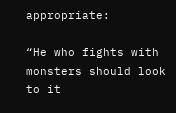appropriate:

“He who fights with monsters should look to it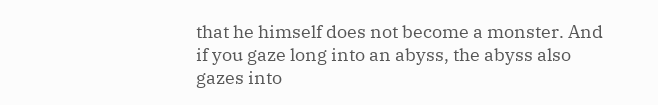that he himself does not become a monster. And if you gaze long into an abyss, the abyss also gazes into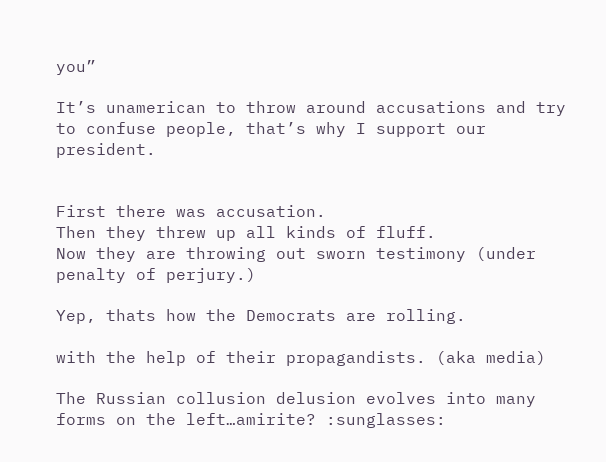you”

It’s unamerican to throw around accusations and try to confuse people, that’s why I support our president.


First there was accusation.
Then they threw up all kinds of fluff.
Now they are throwing out sworn testimony (under penalty of perjury.)

Yep, thats how the Democrats are rolling.

with the help of their propagandists. (aka media)

The Russian collusion delusion evolves into many forms on the left…amirite? :sunglasses: